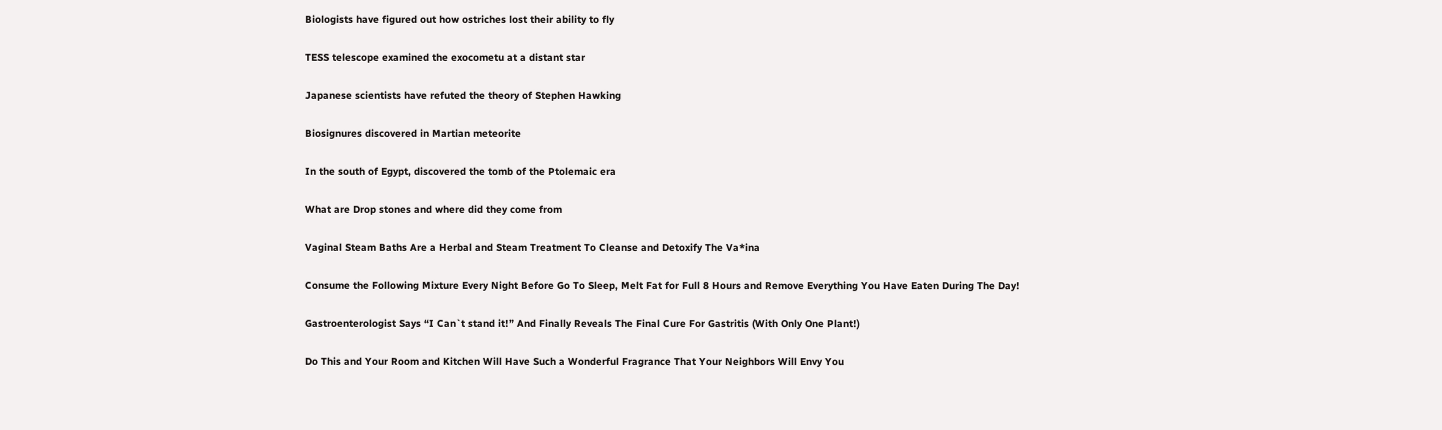Biologists have figured out how ostriches lost their ability to fly

TESS telescope examined the exocometu at a distant star

Japanese scientists have refuted the theory of Stephen Hawking

Biosignures discovered in Martian meteorite

In the south of Egypt, discovered the tomb of the Ptolemaic era

What are Drop stones and where did they come from

Vaginal Steam Baths Are a Herbal and Steam Treatment To Cleanse and Detoxify The Va*ina

Consume the Following Mixture Every Night Before Go To Sleep, Melt Fat for Full 8 Hours and Remove Everything You Have Eaten During The Day!

Gastroenterologist Says “I Can`t stand it!” And Finally Reveals The Final Cure For Gastritis (With Only One Plant!)

Do This and Your Room and Kitchen Will Have Such a Wonderful Fragrance That Your Neighbors Will Envy You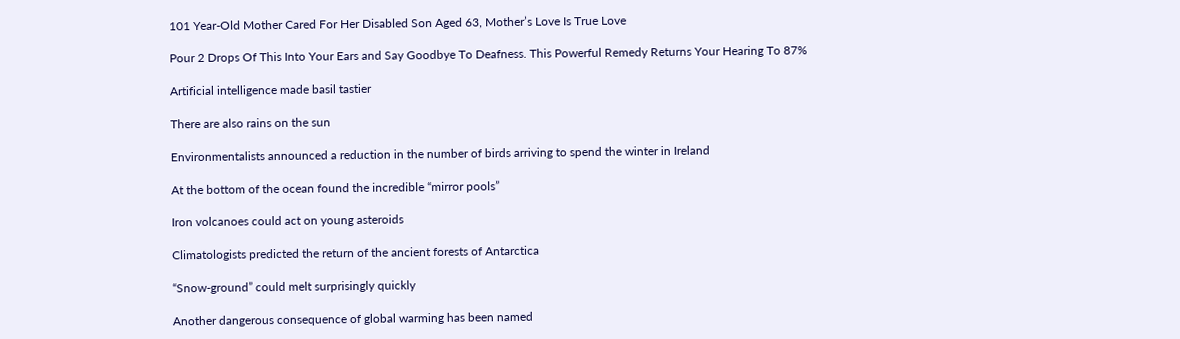101 Year-Old Mother Cared For Her Disabled Son Aged 63, Mother’s Love Is True Love

Pour 2 Drops Of This Into Your Ears and Say Goodbye To Deafness. This Powerful Remedy Returns Your Hearing To 87%

Artificial intelligence made basil tastier

There are also rains on the sun

Environmentalists announced a reduction in the number of birds arriving to spend the winter in Ireland

At the bottom of the ocean found the incredible “mirror pools”

Iron volcanoes could act on young asteroids

Climatologists predicted the return of the ancient forests of Antarctica

“Snow-ground” could melt surprisingly quickly

Another dangerous consequence of global warming has been named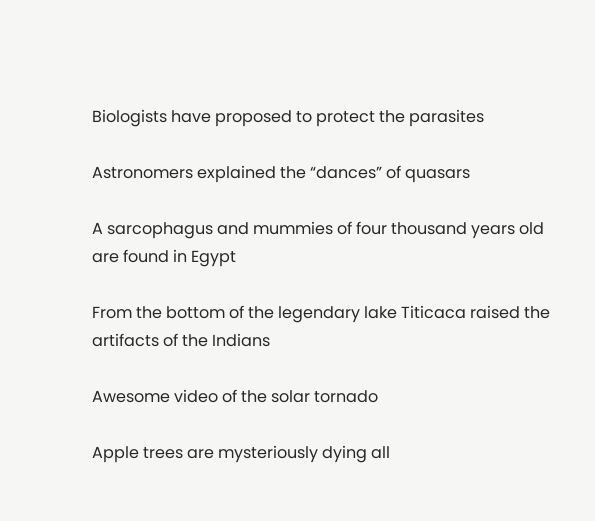Biologists have proposed to protect the parasites

Astronomers explained the “dances” of quasars

A sarcophagus and mummies of four thousand years old are found in Egypt

From the bottom of the legendary lake Titicaca raised the artifacts of the Indians

Awesome video of the solar tornado

Apple trees are mysteriously dying all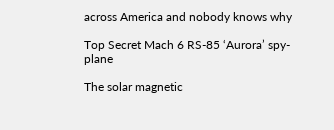across America and nobody knows why

Top Secret Mach 6 RS-85 ‘Aurora’ spy-plane

The solar magnetic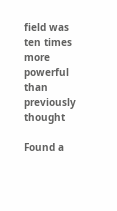field was ten times more powerful than previously thought

Found a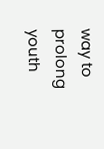way to prolong youth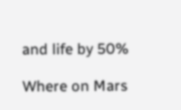and life by 50%

Where on Mars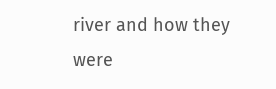river and how they were